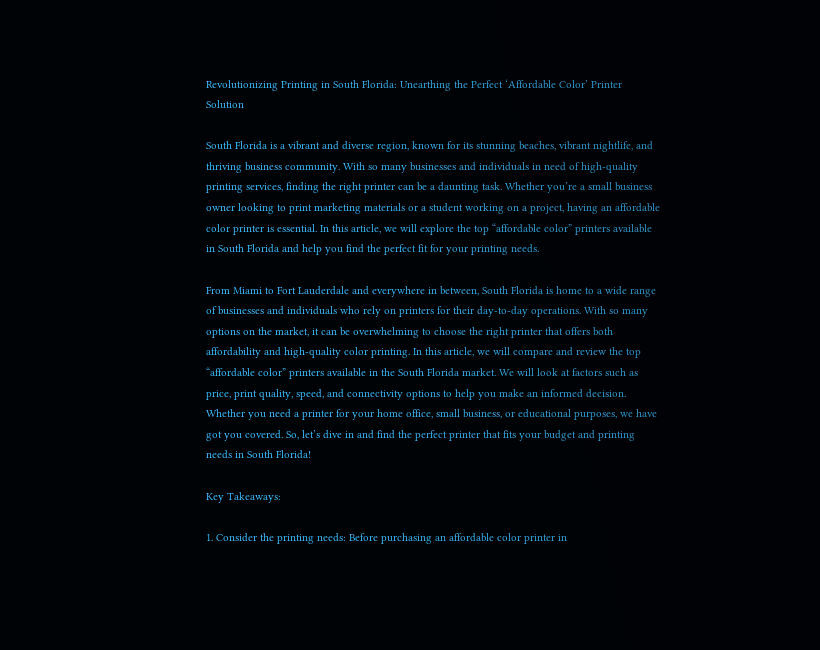Revolutionizing Printing in South Florida: Unearthing the Perfect ‘Affordable Color’ Printer Solution

South Florida is a vibrant and diverse region, known for its stunning beaches, vibrant nightlife, and thriving business community. With so many businesses and individuals in need of high-quality printing services, finding the right printer can be a daunting task. Whether you’re a small business owner looking to print marketing materials or a student working on a project, having an affordable color printer is essential. In this article, we will explore the top “affordable color” printers available in South Florida and help you find the perfect fit for your printing needs.

From Miami to Fort Lauderdale and everywhere in between, South Florida is home to a wide range of businesses and individuals who rely on printers for their day-to-day operations. With so many options on the market, it can be overwhelming to choose the right printer that offers both affordability and high-quality color printing. In this article, we will compare and review the top “affordable color” printers available in the South Florida market. We will look at factors such as price, print quality, speed, and connectivity options to help you make an informed decision. Whether you need a printer for your home office, small business, or educational purposes, we have got you covered. So, let’s dive in and find the perfect printer that fits your budget and printing needs in South Florida!

Key Takeaways:

1. Consider the printing needs: Before purchasing an affordable color printer in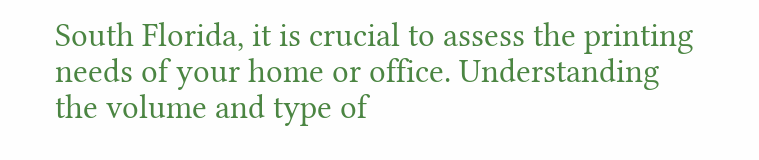South Florida, it is crucial to assess the printing needs of your home or office. Understanding the volume and type of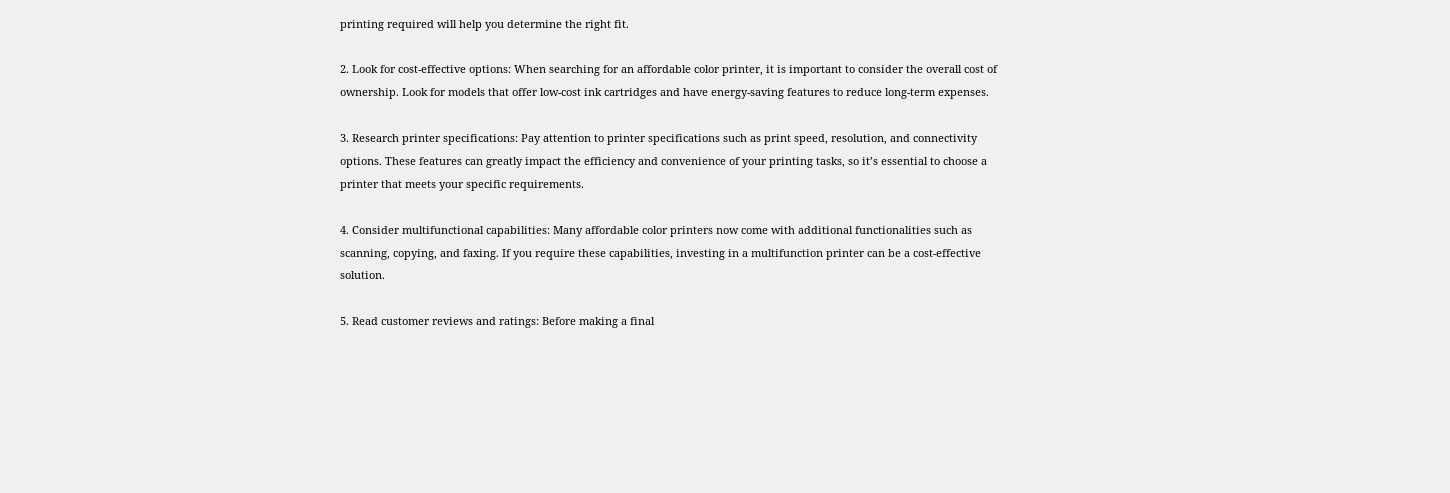printing required will help you determine the right fit.

2. Look for cost-effective options: When searching for an affordable color printer, it is important to consider the overall cost of ownership. Look for models that offer low-cost ink cartridges and have energy-saving features to reduce long-term expenses.

3. Research printer specifications: Pay attention to printer specifications such as print speed, resolution, and connectivity options. These features can greatly impact the efficiency and convenience of your printing tasks, so it’s essential to choose a printer that meets your specific requirements.

4. Consider multifunctional capabilities: Many affordable color printers now come with additional functionalities such as scanning, copying, and faxing. If you require these capabilities, investing in a multifunction printer can be a cost-effective solution.

5. Read customer reviews and ratings: Before making a final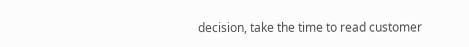decision, take the time to read customer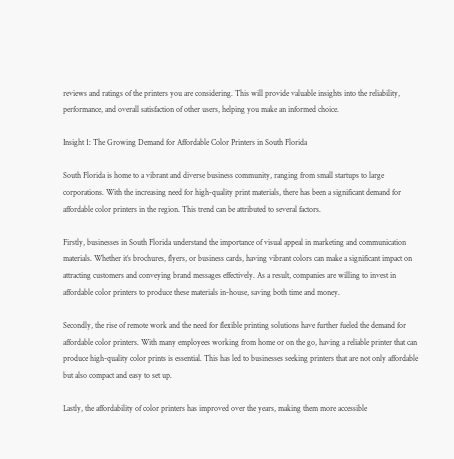reviews and ratings of the printers you are considering. This will provide valuable insights into the reliability, performance, and overall satisfaction of other users, helping you make an informed choice.

Insight 1: The Growing Demand for Affordable Color Printers in South Florida

South Florida is home to a vibrant and diverse business community, ranging from small startups to large corporations. With the increasing need for high-quality print materials, there has been a significant demand for affordable color printers in the region. This trend can be attributed to several factors.

Firstly, businesses in South Florida understand the importance of visual appeal in marketing and communication materials. Whether it’s brochures, flyers, or business cards, having vibrant colors can make a significant impact on attracting customers and conveying brand messages effectively. As a result, companies are willing to invest in affordable color printers to produce these materials in-house, saving both time and money.

Secondly, the rise of remote work and the need for flexible printing solutions have further fueled the demand for affordable color printers. With many employees working from home or on the go, having a reliable printer that can produce high-quality color prints is essential. This has led to businesses seeking printers that are not only affordable but also compact and easy to set up.

Lastly, the affordability of color printers has improved over the years, making them more accessible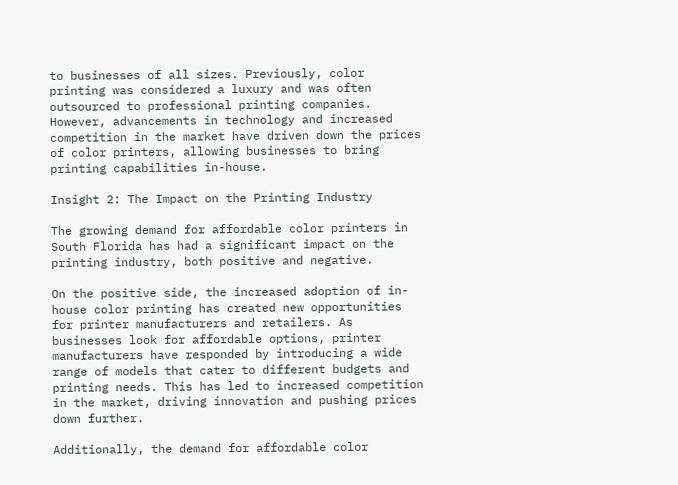to businesses of all sizes. Previously, color printing was considered a luxury and was often outsourced to professional printing companies. However, advancements in technology and increased competition in the market have driven down the prices of color printers, allowing businesses to bring printing capabilities in-house.

Insight 2: The Impact on the Printing Industry

The growing demand for affordable color printers in South Florida has had a significant impact on the printing industry, both positive and negative.

On the positive side, the increased adoption of in-house color printing has created new opportunities for printer manufacturers and retailers. As businesses look for affordable options, printer manufacturers have responded by introducing a wide range of models that cater to different budgets and printing needs. This has led to increased competition in the market, driving innovation and pushing prices down further.

Additionally, the demand for affordable color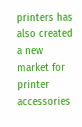printers has also created a new market for printer accessories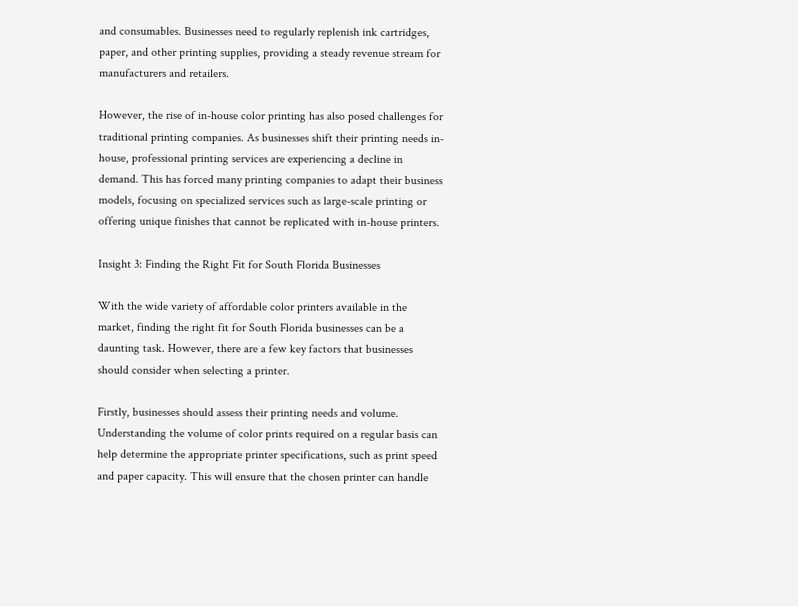and consumables. Businesses need to regularly replenish ink cartridges, paper, and other printing supplies, providing a steady revenue stream for manufacturers and retailers.

However, the rise of in-house color printing has also posed challenges for traditional printing companies. As businesses shift their printing needs in-house, professional printing services are experiencing a decline in demand. This has forced many printing companies to adapt their business models, focusing on specialized services such as large-scale printing or offering unique finishes that cannot be replicated with in-house printers.

Insight 3: Finding the Right Fit for South Florida Businesses

With the wide variety of affordable color printers available in the market, finding the right fit for South Florida businesses can be a daunting task. However, there are a few key factors that businesses should consider when selecting a printer.

Firstly, businesses should assess their printing needs and volume. Understanding the volume of color prints required on a regular basis can help determine the appropriate printer specifications, such as print speed and paper capacity. This will ensure that the chosen printer can handle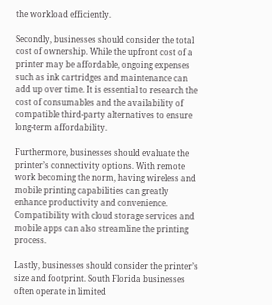the workload efficiently.

Secondly, businesses should consider the total cost of ownership. While the upfront cost of a printer may be affordable, ongoing expenses such as ink cartridges and maintenance can add up over time. It is essential to research the cost of consumables and the availability of compatible third-party alternatives to ensure long-term affordability.

Furthermore, businesses should evaluate the printer’s connectivity options. With remote work becoming the norm, having wireless and mobile printing capabilities can greatly enhance productivity and convenience. Compatibility with cloud storage services and mobile apps can also streamline the printing process.

Lastly, businesses should consider the printer’s size and footprint. South Florida businesses often operate in limited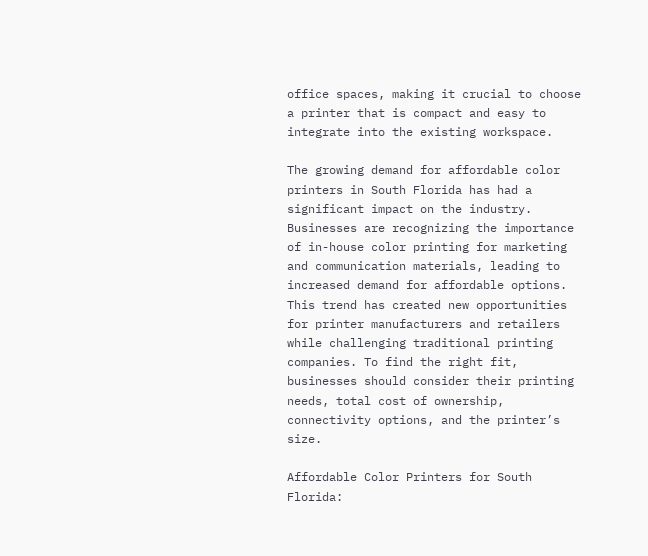office spaces, making it crucial to choose a printer that is compact and easy to integrate into the existing workspace.

The growing demand for affordable color printers in South Florida has had a significant impact on the industry. Businesses are recognizing the importance of in-house color printing for marketing and communication materials, leading to increased demand for affordable options. This trend has created new opportunities for printer manufacturers and retailers while challenging traditional printing companies. To find the right fit, businesses should consider their printing needs, total cost of ownership, connectivity options, and the printer’s size.

Affordable Color Printers for South Florida: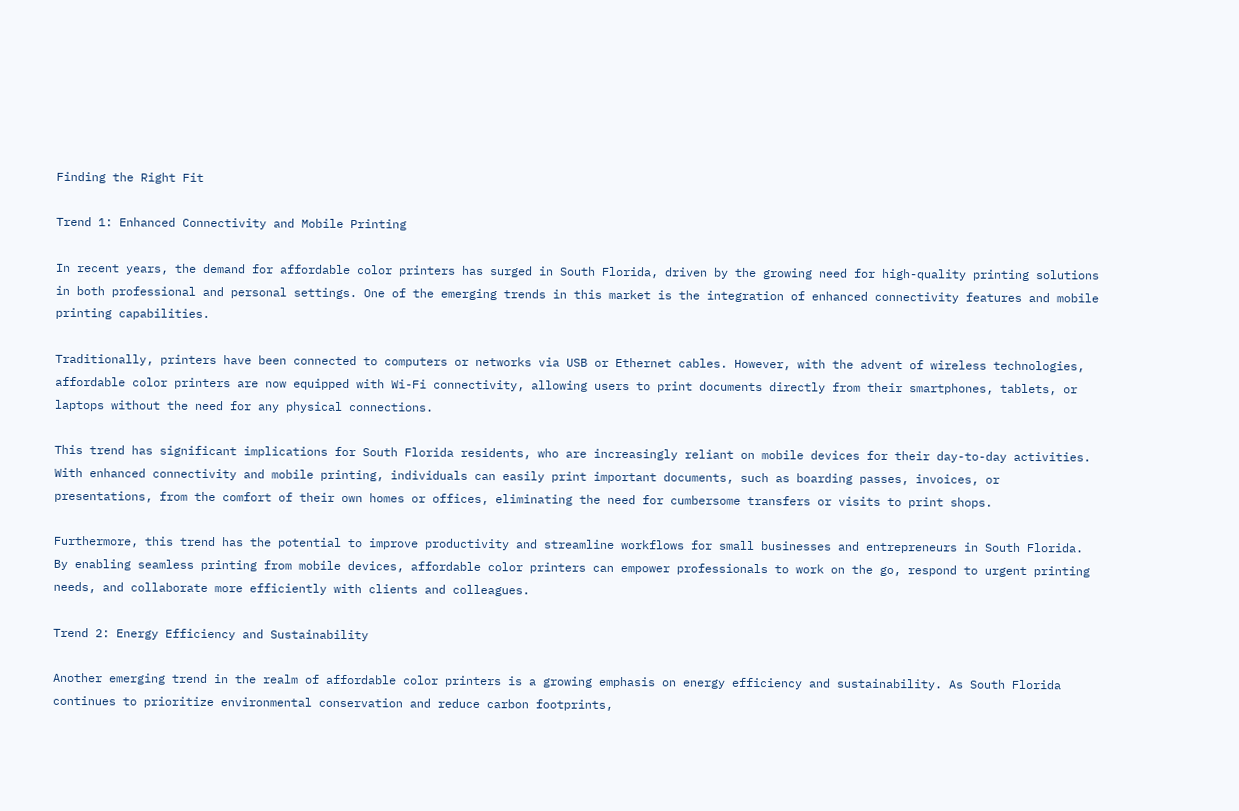Finding the Right Fit

Trend 1: Enhanced Connectivity and Mobile Printing

In recent years, the demand for affordable color printers has surged in South Florida, driven by the growing need for high-quality printing solutions in both professional and personal settings. One of the emerging trends in this market is the integration of enhanced connectivity features and mobile printing capabilities.

Traditionally, printers have been connected to computers or networks via USB or Ethernet cables. However, with the advent of wireless technologies, affordable color printers are now equipped with Wi-Fi connectivity, allowing users to print documents directly from their smartphones, tablets, or laptops without the need for any physical connections.

This trend has significant implications for South Florida residents, who are increasingly reliant on mobile devices for their day-to-day activities. With enhanced connectivity and mobile printing, individuals can easily print important documents, such as boarding passes, invoices, or presentations, from the comfort of their own homes or offices, eliminating the need for cumbersome transfers or visits to print shops.

Furthermore, this trend has the potential to improve productivity and streamline workflows for small businesses and entrepreneurs in South Florida. By enabling seamless printing from mobile devices, affordable color printers can empower professionals to work on the go, respond to urgent printing needs, and collaborate more efficiently with clients and colleagues.

Trend 2: Energy Efficiency and Sustainability

Another emerging trend in the realm of affordable color printers is a growing emphasis on energy efficiency and sustainability. As South Florida continues to prioritize environmental conservation and reduce carbon footprints,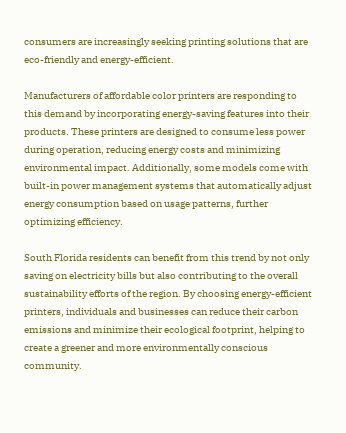consumers are increasingly seeking printing solutions that are eco-friendly and energy-efficient.

Manufacturers of affordable color printers are responding to this demand by incorporating energy-saving features into their products. These printers are designed to consume less power during operation, reducing energy costs and minimizing environmental impact. Additionally, some models come with built-in power management systems that automatically adjust energy consumption based on usage patterns, further optimizing efficiency.

South Florida residents can benefit from this trend by not only saving on electricity bills but also contributing to the overall sustainability efforts of the region. By choosing energy-efficient printers, individuals and businesses can reduce their carbon emissions and minimize their ecological footprint, helping to create a greener and more environmentally conscious community.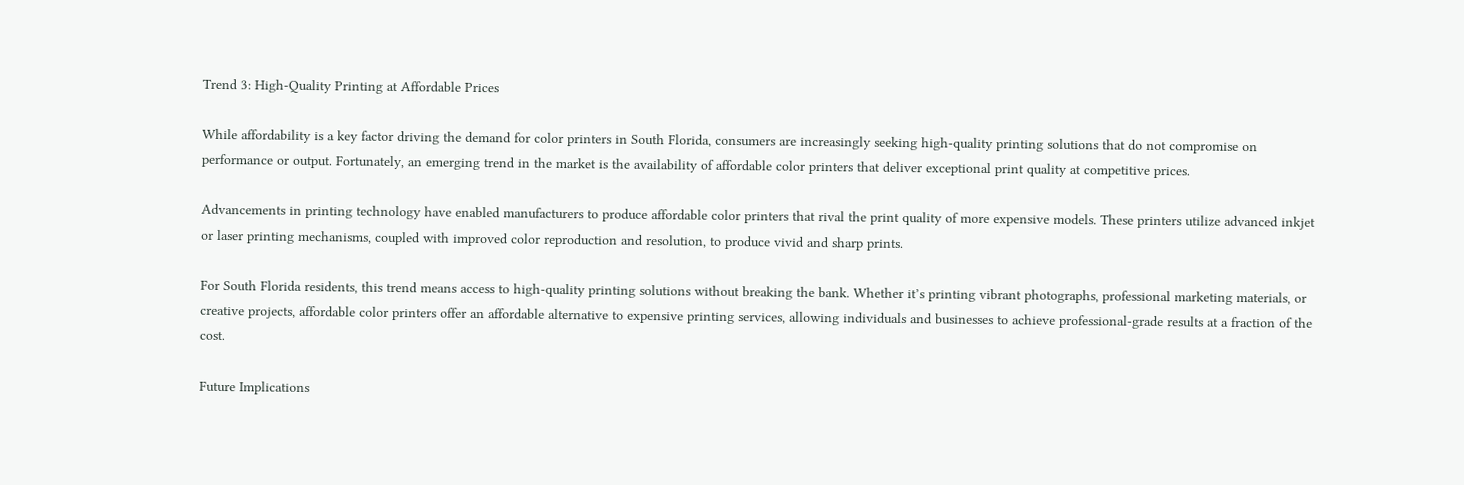Trend 3: High-Quality Printing at Affordable Prices

While affordability is a key factor driving the demand for color printers in South Florida, consumers are increasingly seeking high-quality printing solutions that do not compromise on performance or output. Fortunately, an emerging trend in the market is the availability of affordable color printers that deliver exceptional print quality at competitive prices.

Advancements in printing technology have enabled manufacturers to produce affordable color printers that rival the print quality of more expensive models. These printers utilize advanced inkjet or laser printing mechanisms, coupled with improved color reproduction and resolution, to produce vivid and sharp prints.

For South Florida residents, this trend means access to high-quality printing solutions without breaking the bank. Whether it’s printing vibrant photographs, professional marketing materials, or creative projects, affordable color printers offer an affordable alternative to expensive printing services, allowing individuals and businesses to achieve professional-grade results at a fraction of the cost.

Future Implications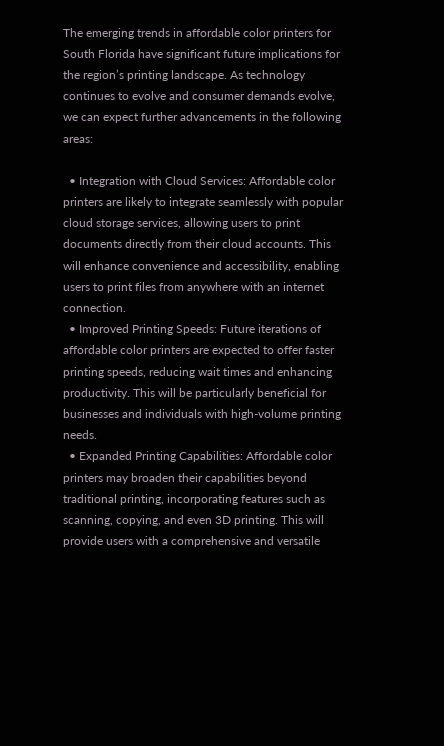The emerging trends in affordable color printers for South Florida have significant future implications for the region’s printing landscape. As technology continues to evolve and consumer demands evolve, we can expect further advancements in the following areas:

  • Integration with Cloud Services: Affordable color printers are likely to integrate seamlessly with popular cloud storage services, allowing users to print documents directly from their cloud accounts. This will enhance convenience and accessibility, enabling users to print files from anywhere with an internet connection.
  • Improved Printing Speeds: Future iterations of affordable color printers are expected to offer faster printing speeds, reducing wait times and enhancing productivity. This will be particularly beneficial for businesses and individuals with high-volume printing needs.
  • Expanded Printing Capabilities: Affordable color printers may broaden their capabilities beyond traditional printing, incorporating features such as scanning, copying, and even 3D printing. This will provide users with a comprehensive and versatile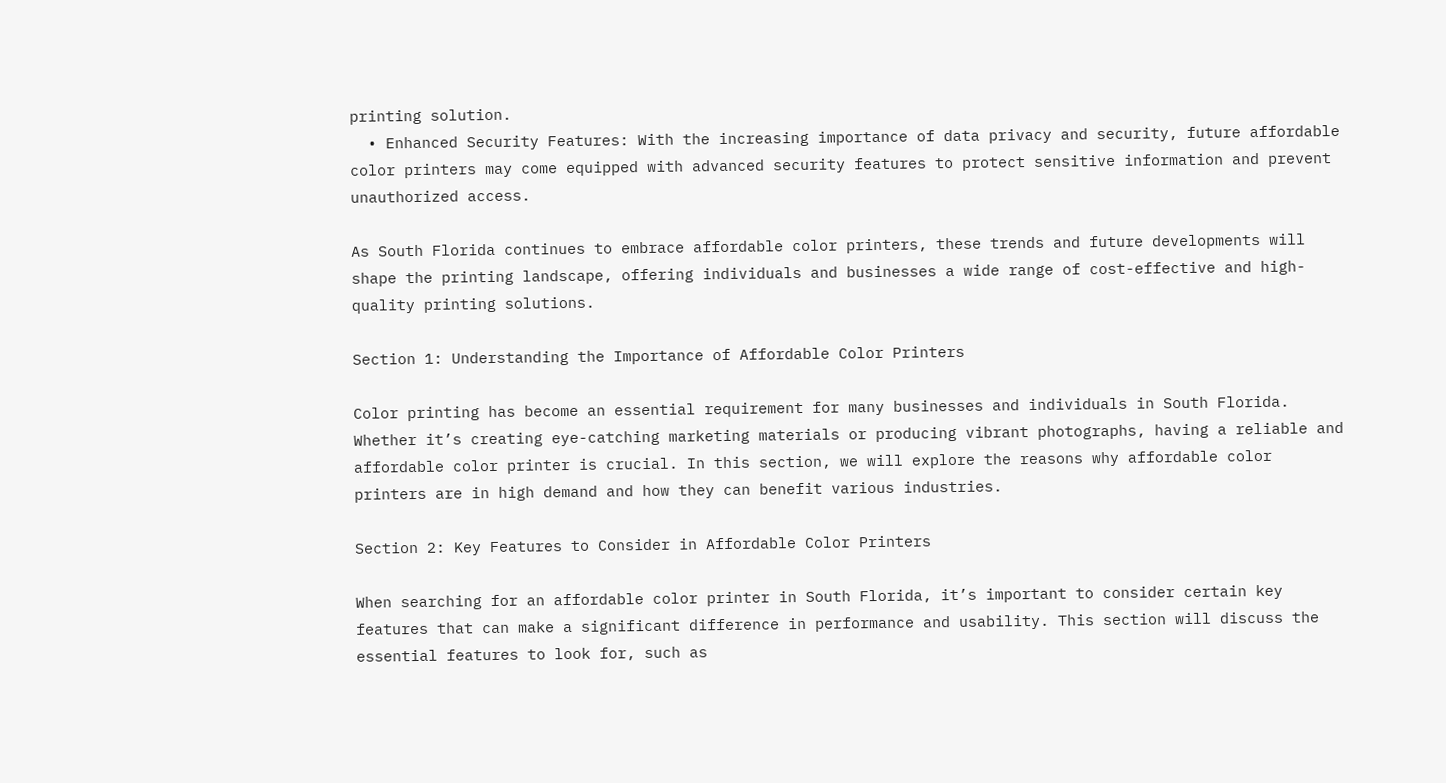printing solution.
  • Enhanced Security Features: With the increasing importance of data privacy and security, future affordable color printers may come equipped with advanced security features to protect sensitive information and prevent unauthorized access.

As South Florida continues to embrace affordable color printers, these trends and future developments will shape the printing landscape, offering individuals and businesses a wide range of cost-effective and high-quality printing solutions.

Section 1: Understanding the Importance of Affordable Color Printers

Color printing has become an essential requirement for many businesses and individuals in South Florida. Whether it’s creating eye-catching marketing materials or producing vibrant photographs, having a reliable and affordable color printer is crucial. In this section, we will explore the reasons why affordable color printers are in high demand and how they can benefit various industries.

Section 2: Key Features to Consider in Affordable Color Printers

When searching for an affordable color printer in South Florida, it’s important to consider certain key features that can make a significant difference in performance and usability. This section will discuss the essential features to look for, such as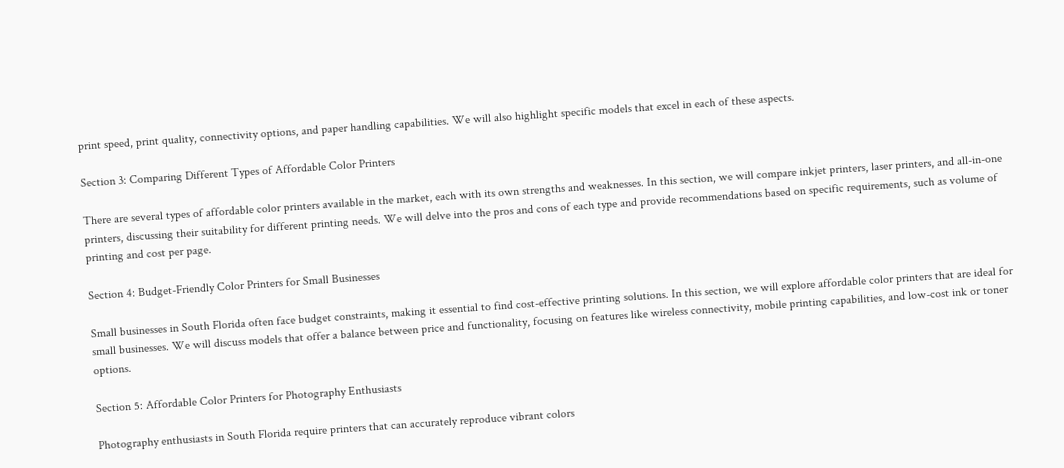print speed, print quality, connectivity options, and paper handling capabilities. We will also highlight specific models that excel in each of these aspects.

Section 3: Comparing Different Types of Affordable Color Printers

There are several types of affordable color printers available in the market, each with its own strengths and weaknesses. In this section, we will compare inkjet printers, laser printers, and all-in-one printers, discussing their suitability for different printing needs. We will delve into the pros and cons of each type and provide recommendations based on specific requirements, such as volume of printing and cost per page.

Section 4: Budget-Friendly Color Printers for Small Businesses

Small businesses in South Florida often face budget constraints, making it essential to find cost-effective printing solutions. In this section, we will explore affordable color printers that are ideal for small businesses. We will discuss models that offer a balance between price and functionality, focusing on features like wireless connectivity, mobile printing capabilities, and low-cost ink or toner options.

Section 5: Affordable Color Printers for Photography Enthusiasts

Photography enthusiasts in South Florida require printers that can accurately reproduce vibrant colors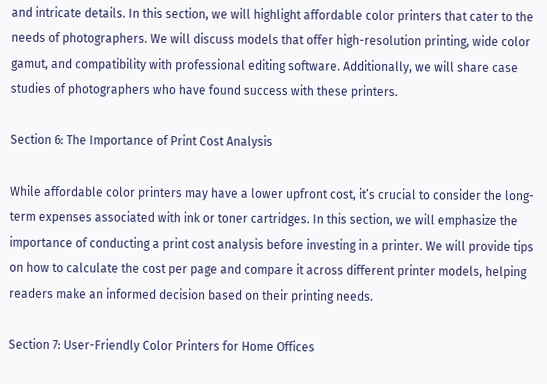and intricate details. In this section, we will highlight affordable color printers that cater to the needs of photographers. We will discuss models that offer high-resolution printing, wide color gamut, and compatibility with professional editing software. Additionally, we will share case studies of photographers who have found success with these printers.

Section 6: The Importance of Print Cost Analysis

While affordable color printers may have a lower upfront cost, it’s crucial to consider the long-term expenses associated with ink or toner cartridges. In this section, we will emphasize the importance of conducting a print cost analysis before investing in a printer. We will provide tips on how to calculate the cost per page and compare it across different printer models, helping readers make an informed decision based on their printing needs.

Section 7: User-Friendly Color Printers for Home Offices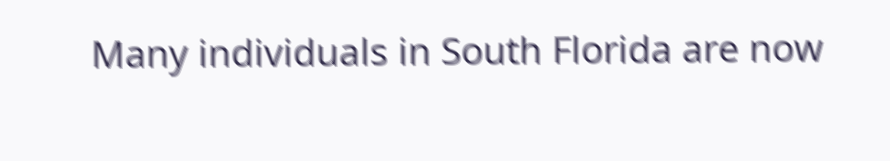Many individuals in South Florida are now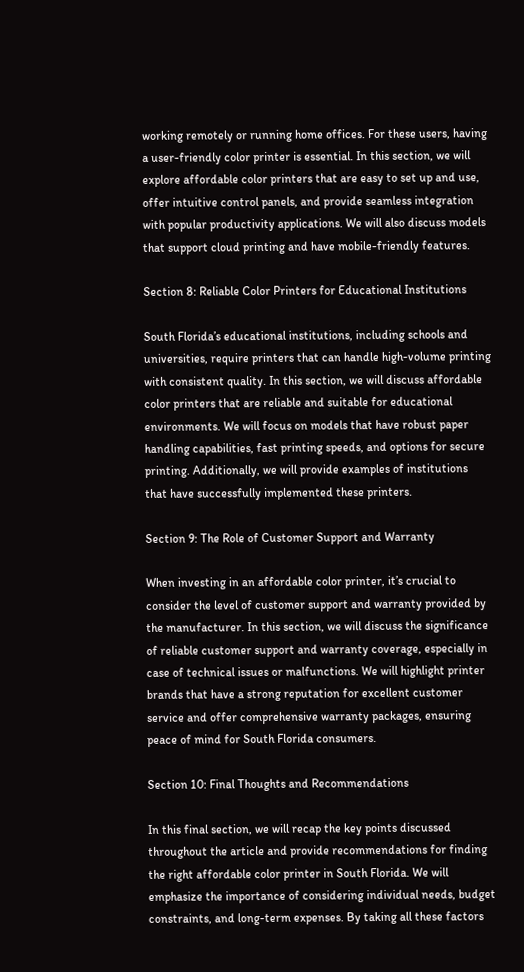working remotely or running home offices. For these users, having a user-friendly color printer is essential. In this section, we will explore affordable color printers that are easy to set up and use, offer intuitive control panels, and provide seamless integration with popular productivity applications. We will also discuss models that support cloud printing and have mobile-friendly features.

Section 8: Reliable Color Printers for Educational Institutions

South Florida’s educational institutions, including schools and universities, require printers that can handle high-volume printing with consistent quality. In this section, we will discuss affordable color printers that are reliable and suitable for educational environments. We will focus on models that have robust paper handling capabilities, fast printing speeds, and options for secure printing. Additionally, we will provide examples of institutions that have successfully implemented these printers.

Section 9: The Role of Customer Support and Warranty

When investing in an affordable color printer, it’s crucial to consider the level of customer support and warranty provided by the manufacturer. In this section, we will discuss the significance of reliable customer support and warranty coverage, especially in case of technical issues or malfunctions. We will highlight printer brands that have a strong reputation for excellent customer service and offer comprehensive warranty packages, ensuring peace of mind for South Florida consumers.

Section 10: Final Thoughts and Recommendations

In this final section, we will recap the key points discussed throughout the article and provide recommendations for finding the right affordable color printer in South Florida. We will emphasize the importance of considering individual needs, budget constraints, and long-term expenses. By taking all these factors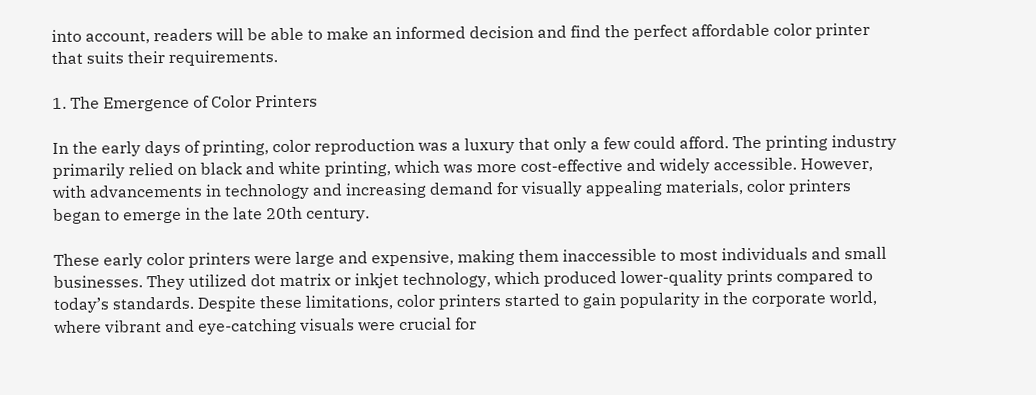into account, readers will be able to make an informed decision and find the perfect affordable color printer that suits their requirements.

1. The Emergence of Color Printers

In the early days of printing, color reproduction was a luxury that only a few could afford. The printing industry primarily relied on black and white printing, which was more cost-effective and widely accessible. However, with advancements in technology and increasing demand for visually appealing materials, color printers began to emerge in the late 20th century.

These early color printers were large and expensive, making them inaccessible to most individuals and small businesses. They utilized dot matrix or inkjet technology, which produced lower-quality prints compared to today’s standards. Despite these limitations, color printers started to gain popularity in the corporate world, where vibrant and eye-catching visuals were crucial for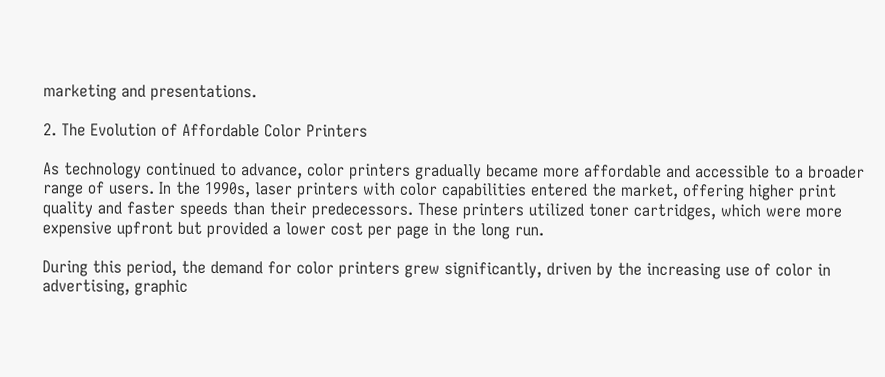marketing and presentations.

2. The Evolution of Affordable Color Printers

As technology continued to advance, color printers gradually became more affordable and accessible to a broader range of users. In the 1990s, laser printers with color capabilities entered the market, offering higher print quality and faster speeds than their predecessors. These printers utilized toner cartridges, which were more expensive upfront but provided a lower cost per page in the long run.

During this period, the demand for color printers grew significantly, driven by the increasing use of color in advertising, graphic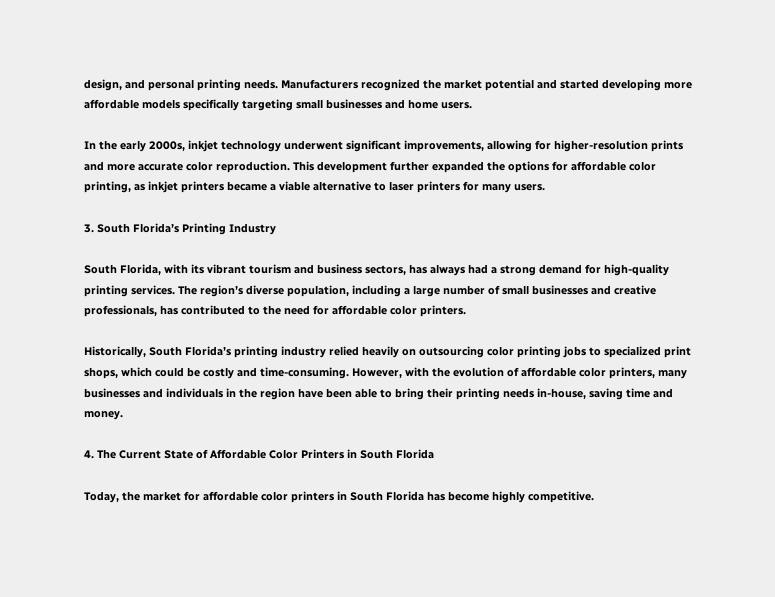design, and personal printing needs. Manufacturers recognized the market potential and started developing more affordable models specifically targeting small businesses and home users.

In the early 2000s, inkjet technology underwent significant improvements, allowing for higher-resolution prints and more accurate color reproduction. This development further expanded the options for affordable color printing, as inkjet printers became a viable alternative to laser printers for many users.

3. South Florida’s Printing Industry

South Florida, with its vibrant tourism and business sectors, has always had a strong demand for high-quality printing services. The region’s diverse population, including a large number of small businesses and creative professionals, has contributed to the need for affordable color printers.

Historically, South Florida’s printing industry relied heavily on outsourcing color printing jobs to specialized print shops, which could be costly and time-consuming. However, with the evolution of affordable color printers, many businesses and individuals in the region have been able to bring their printing needs in-house, saving time and money.

4. The Current State of Affordable Color Printers in South Florida

Today, the market for affordable color printers in South Florida has become highly competitive.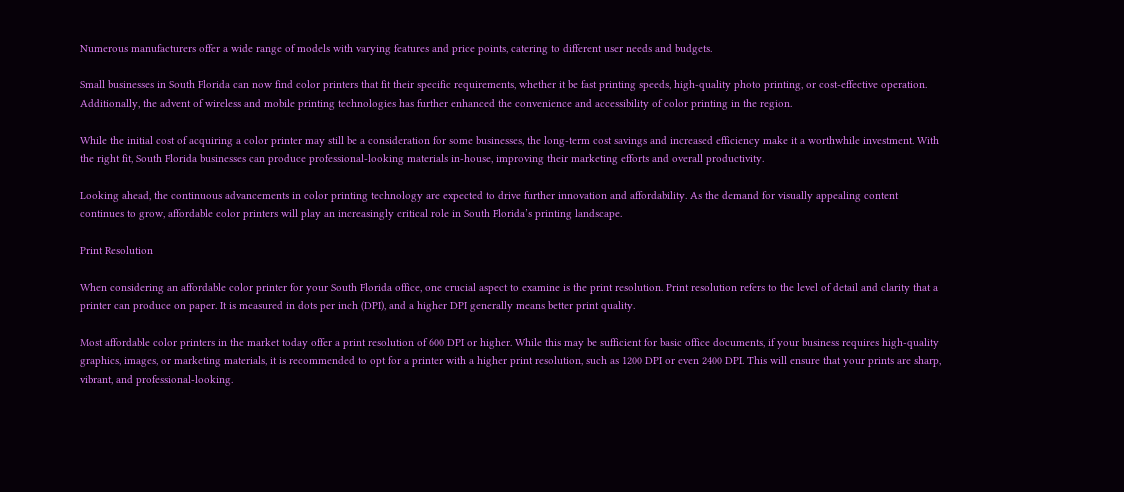Numerous manufacturers offer a wide range of models with varying features and price points, catering to different user needs and budgets.

Small businesses in South Florida can now find color printers that fit their specific requirements, whether it be fast printing speeds, high-quality photo printing, or cost-effective operation. Additionally, the advent of wireless and mobile printing technologies has further enhanced the convenience and accessibility of color printing in the region.

While the initial cost of acquiring a color printer may still be a consideration for some businesses, the long-term cost savings and increased efficiency make it a worthwhile investment. With the right fit, South Florida businesses can produce professional-looking materials in-house, improving their marketing efforts and overall productivity.

Looking ahead, the continuous advancements in color printing technology are expected to drive further innovation and affordability. As the demand for visually appealing content continues to grow, affordable color printers will play an increasingly critical role in South Florida’s printing landscape.

Print Resolution

When considering an affordable color printer for your South Florida office, one crucial aspect to examine is the print resolution. Print resolution refers to the level of detail and clarity that a printer can produce on paper. It is measured in dots per inch (DPI), and a higher DPI generally means better print quality.

Most affordable color printers in the market today offer a print resolution of 600 DPI or higher. While this may be sufficient for basic office documents, if your business requires high-quality graphics, images, or marketing materials, it is recommended to opt for a printer with a higher print resolution, such as 1200 DPI or even 2400 DPI. This will ensure that your prints are sharp, vibrant, and professional-looking.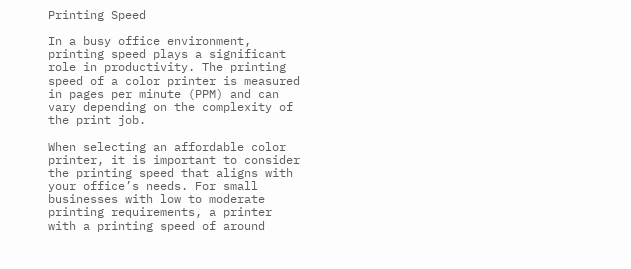Printing Speed

In a busy office environment, printing speed plays a significant role in productivity. The printing speed of a color printer is measured in pages per minute (PPM) and can vary depending on the complexity of the print job.

When selecting an affordable color printer, it is important to consider the printing speed that aligns with your office’s needs. For small businesses with low to moderate printing requirements, a printer with a printing speed of around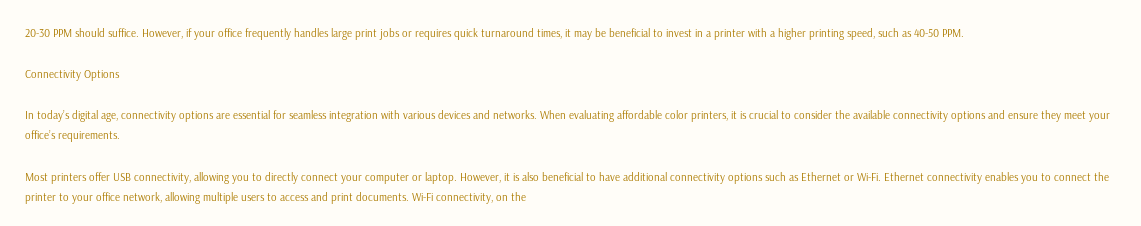20-30 PPM should suffice. However, if your office frequently handles large print jobs or requires quick turnaround times, it may be beneficial to invest in a printer with a higher printing speed, such as 40-50 PPM.

Connectivity Options

In today’s digital age, connectivity options are essential for seamless integration with various devices and networks. When evaluating affordable color printers, it is crucial to consider the available connectivity options and ensure they meet your office’s requirements.

Most printers offer USB connectivity, allowing you to directly connect your computer or laptop. However, it is also beneficial to have additional connectivity options such as Ethernet or Wi-Fi. Ethernet connectivity enables you to connect the printer to your office network, allowing multiple users to access and print documents. Wi-Fi connectivity, on the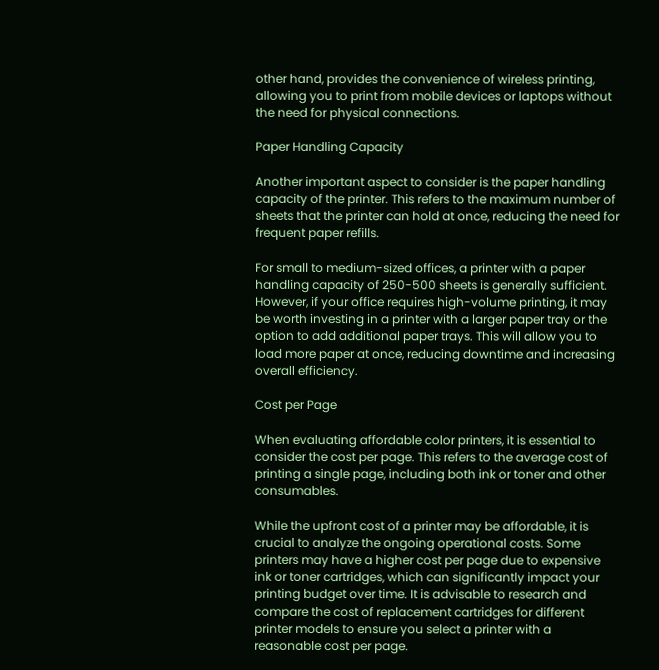other hand, provides the convenience of wireless printing, allowing you to print from mobile devices or laptops without the need for physical connections.

Paper Handling Capacity

Another important aspect to consider is the paper handling capacity of the printer. This refers to the maximum number of sheets that the printer can hold at once, reducing the need for frequent paper refills.

For small to medium-sized offices, a printer with a paper handling capacity of 250-500 sheets is generally sufficient. However, if your office requires high-volume printing, it may be worth investing in a printer with a larger paper tray or the option to add additional paper trays. This will allow you to load more paper at once, reducing downtime and increasing overall efficiency.

Cost per Page

When evaluating affordable color printers, it is essential to consider the cost per page. This refers to the average cost of printing a single page, including both ink or toner and other consumables.

While the upfront cost of a printer may be affordable, it is crucial to analyze the ongoing operational costs. Some printers may have a higher cost per page due to expensive ink or toner cartridges, which can significantly impact your printing budget over time. It is advisable to research and compare the cost of replacement cartridges for different printer models to ensure you select a printer with a reasonable cost per page.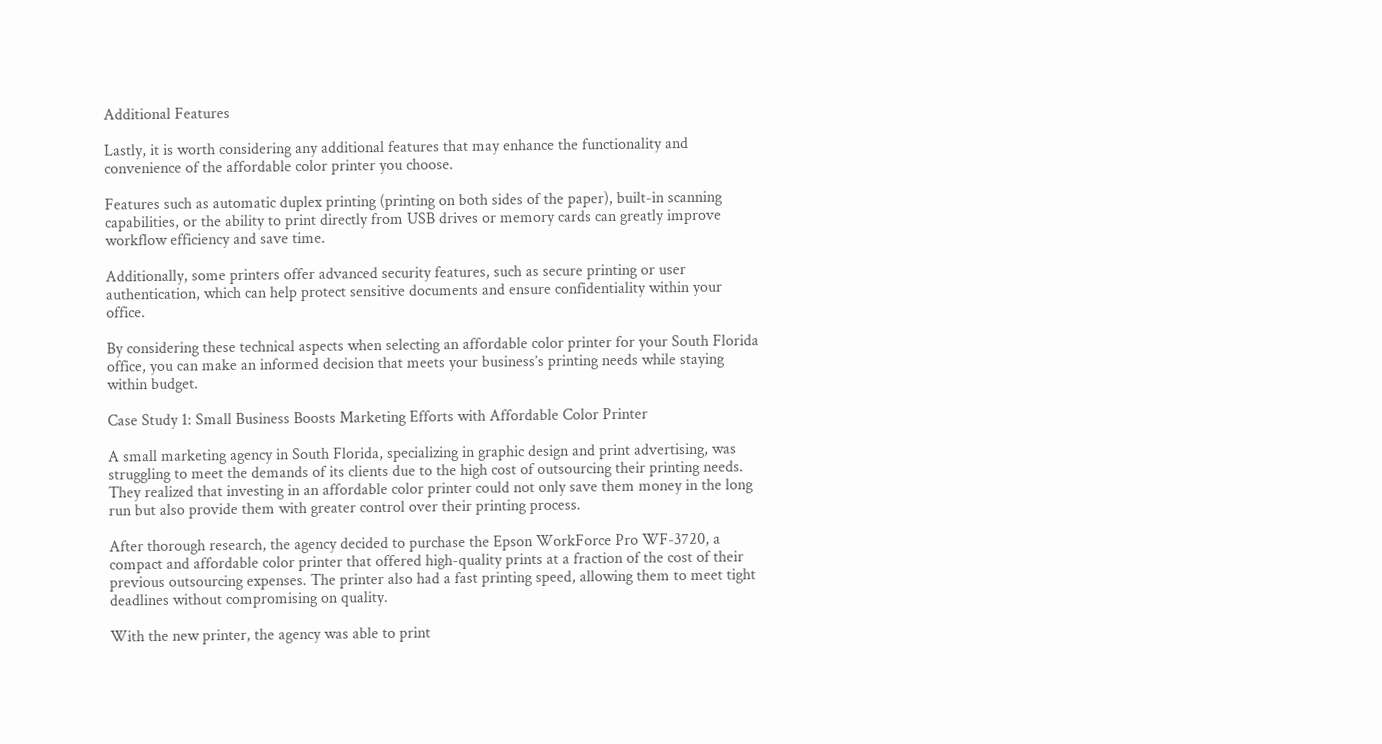Additional Features

Lastly, it is worth considering any additional features that may enhance the functionality and convenience of the affordable color printer you choose.

Features such as automatic duplex printing (printing on both sides of the paper), built-in scanning capabilities, or the ability to print directly from USB drives or memory cards can greatly improve workflow efficiency and save time.

Additionally, some printers offer advanced security features, such as secure printing or user authentication, which can help protect sensitive documents and ensure confidentiality within your office.

By considering these technical aspects when selecting an affordable color printer for your South Florida office, you can make an informed decision that meets your business’s printing needs while staying within budget.

Case Study 1: Small Business Boosts Marketing Efforts with Affordable Color Printer

A small marketing agency in South Florida, specializing in graphic design and print advertising, was struggling to meet the demands of its clients due to the high cost of outsourcing their printing needs. They realized that investing in an affordable color printer could not only save them money in the long run but also provide them with greater control over their printing process.

After thorough research, the agency decided to purchase the Epson WorkForce Pro WF-3720, a compact and affordable color printer that offered high-quality prints at a fraction of the cost of their previous outsourcing expenses. The printer also had a fast printing speed, allowing them to meet tight deadlines without compromising on quality.

With the new printer, the agency was able to print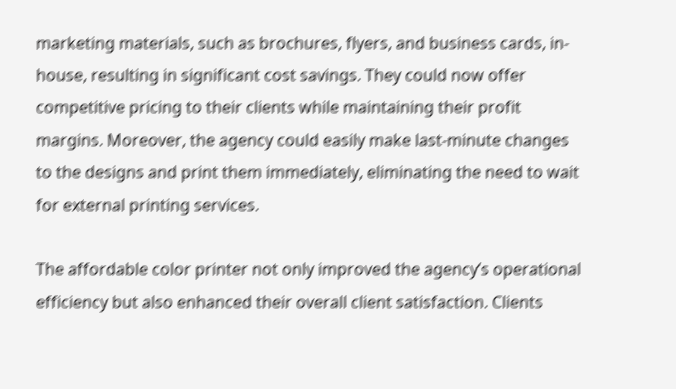marketing materials, such as brochures, flyers, and business cards, in-house, resulting in significant cost savings. They could now offer competitive pricing to their clients while maintaining their profit margins. Moreover, the agency could easily make last-minute changes to the designs and print them immediately, eliminating the need to wait for external printing services.

The affordable color printer not only improved the agency’s operational efficiency but also enhanced their overall client satisfaction. Clients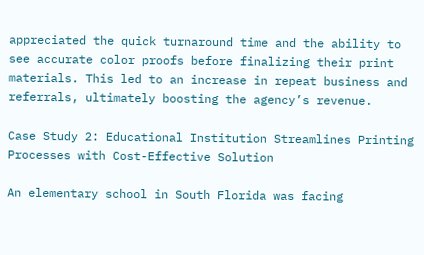appreciated the quick turnaround time and the ability to see accurate color proofs before finalizing their print materials. This led to an increase in repeat business and referrals, ultimately boosting the agency’s revenue.

Case Study 2: Educational Institution Streamlines Printing Processes with Cost-Effective Solution

An elementary school in South Florida was facing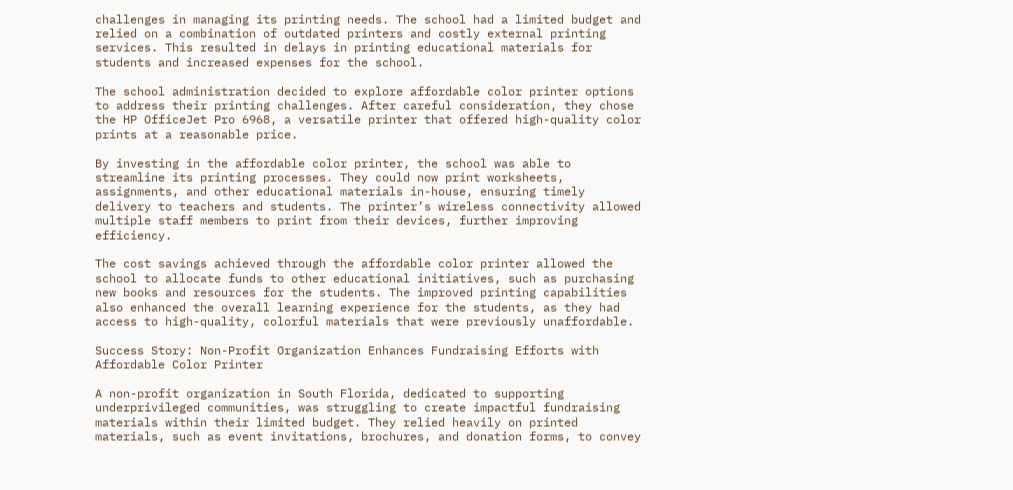challenges in managing its printing needs. The school had a limited budget and relied on a combination of outdated printers and costly external printing services. This resulted in delays in printing educational materials for students and increased expenses for the school.

The school administration decided to explore affordable color printer options to address their printing challenges. After careful consideration, they chose the HP OfficeJet Pro 6968, a versatile printer that offered high-quality color prints at a reasonable price.

By investing in the affordable color printer, the school was able to streamline its printing processes. They could now print worksheets, assignments, and other educational materials in-house, ensuring timely delivery to teachers and students. The printer’s wireless connectivity allowed multiple staff members to print from their devices, further improving efficiency.

The cost savings achieved through the affordable color printer allowed the school to allocate funds to other educational initiatives, such as purchasing new books and resources for the students. The improved printing capabilities also enhanced the overall learning experience for the students, as they had access to high-quality, colorful materials that were previously unaffordable.

Success Story: Non-Profit Organization Enhances Fundraising Efforts with Affordable Color Printer

A non-profit organization in South Florida, dedicated to supporting underprivileged communities, was struggling to create impactful fundraising materials within their limited budget. They relied heavily on printed materials, such as event invitations, brochures, and donation forms, to convey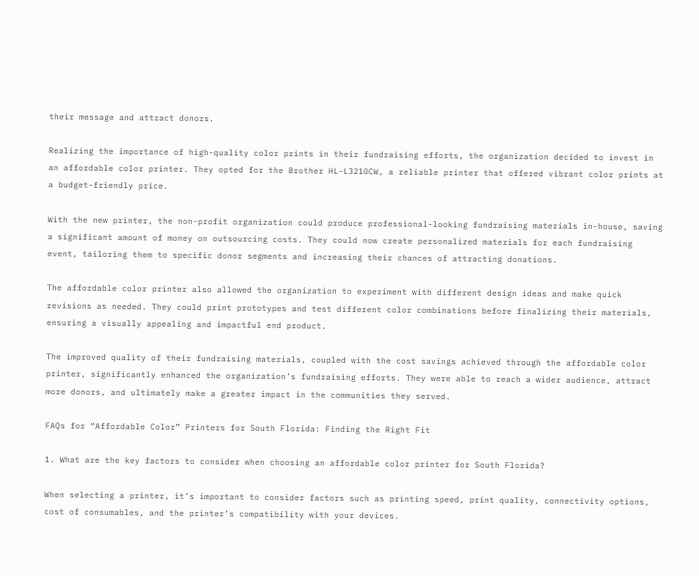their message and attract donors.

Realizing the importance of high-quality color prints in their fundraising efforts, the organization decided to invest in an affordable color printer. They opted for the Brother HL-L3210CW, a reliable printer that offered vibrant color prints at a budget-friendly price.

With the new printer, the non-profit organization could produce professional-looking fundraising materials in-house, saving a significant amount of money on outsourcing costs. They could now create personalized materials for each fundraising event, tailoring them to specific donor segments and increasing their chances of attracting donations.

The affordable color printer also allowed the organization to experiment with different design ideas and make quick revisions as needed. They could print prototypes and test different color combinations before finalizing their materials, ensuring a visually appealing and impactful end product.

The improved quality of their fundraising materials, coupled with the cost savings achieved through the affordable color printer, significantly enhanced the organization’s fundraising efforts. They were able to reach a wider audience, attract more donors, and ultimately make a greater impact in the communities they served.

FAQs for “Affordable Color” Printers for South Florida: Finding the Right Fit

1. What are the key factors to consider when choosing an affordable color printer for South Florida?

When selecting a printer, it’s important to consider factors such as printing speed, print quality, connectivity options, cost of consumables, and the printer’s compatibility with your devices.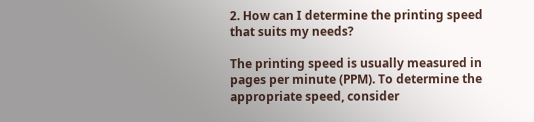2. How can I determine the printing speed that suits my needs?

The printing speed is usually measured in pages per minute (PPM). To determine the appropriate speed, consider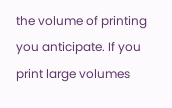the volume of printing you anticipate. If you print large volumes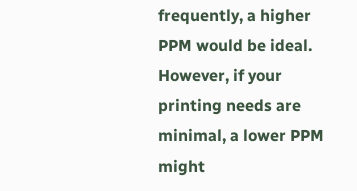frequently, a higher PPM would be ideal. However, if your printing needs are minimal, a lower PPM might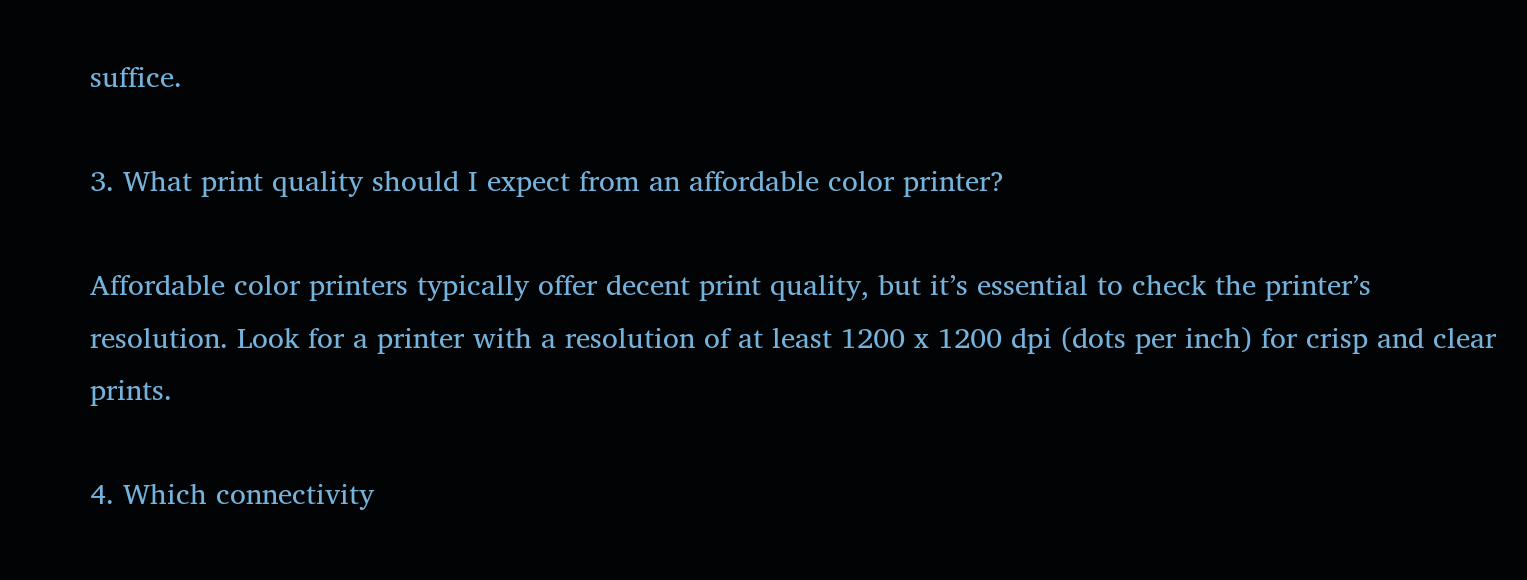suffice.

3. What print quality should I expect from an affordable color printer?

Affordable color printers typically offer decent print quality, but it’s essential to check the printer’s resolution. Look for a printer with a resolution of at least 1200 x 1200 dpi (dots per inch) for crisp and clear prints.

4. Which connectivity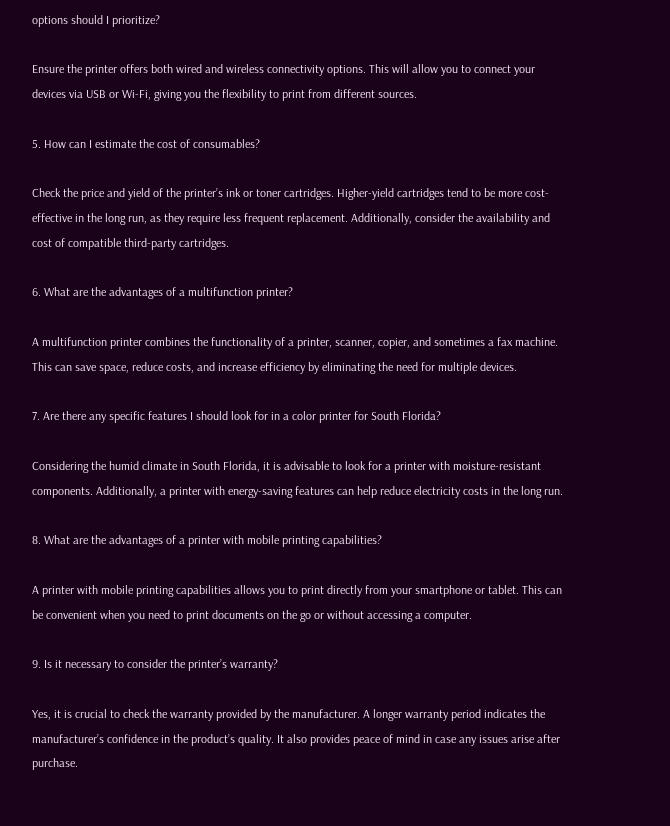options should I prioritize?

Ensure the printer offers both wired and wireless connectivity options. This will allow you to connect your devices via USB or Wi-Fi, giving you the flexibility to print from different sources.

5. How can I estimate the cost of consumables?

Check the price and yield of the printer’s ink or toner cartridges. Higher-yield cartridges tend to be more cost-effective in the long run, as they require less frequent replacement. Additionally, consider the availability and cost of compatible third-party cartridges.

6. What are the advantages of a multifunction printer?

A multifunction printer combines the functionality of a printer, scanner, copier, and sometimes a fax machine. This can save space, reduce costs, and increase efficiency by eliminating the need for multiple devices.

7. Are there any specific features I should look for in a color printer for South Florida?

Considering the humid climate in South Florida, it is advisable to look for a printer with moisture-resistant components. Additionally, a printer with energy-saving features can help reduce electricity costs in the long run.

8. What are the advantages of a printer with mobile printing capabilities?

A printer with mobile printing capabilities allows you to print directly from your smartphone or tablet. This can be convenient when you need to print documents on the go or without accessing a computer.

9. Is it necessary to consider the printer’s warranty?

Yes, it is crucial to check the warranty provided by the manufacturer. A longer warranty period indicates the manufacturer’s confidence in the product’s quality. It also provides peace of mind in case any issues arise after purchase.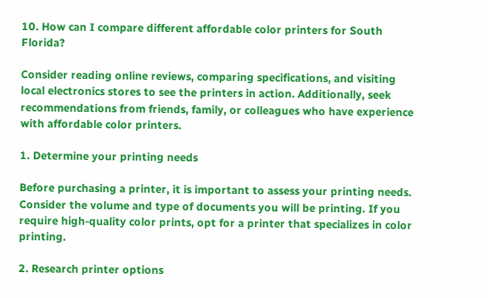10. How can I compare different affordable color printers for South Florida?

Consider reading online reviews, comparing specifications, and visiting local electronics stores to see the printers in action. Additionally, seek recommendations from friends, family, or colleagues who have experience with affordable color printers.

1. Determine your printing needs

Before purchasing a printer, it is important to assess your printing needs. Consider the volume and type of documents you will be printing. If you require high-quality color prints, opt for a printer that specializes in color printing.

2. Research printer options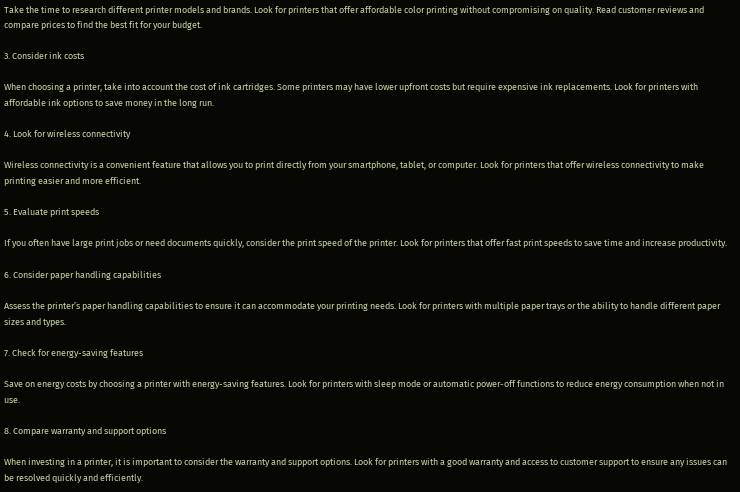Take the time to research different printer models and brands. Look for printers that offer affordable color printing without compromising on quality. Read customer reviews and compare prices to find the best fit for your budget.

3. Consider ink costs

When choosing a printer, take into account the cost of ink cartridges. Some printers may have lower upfront costs but require expensive ink replacements. Look for printers with affordable ink options to save money in the long run.

4. Look for wireless connectivity

Wireless connectivity is a convenient feature that allows you to print directly from your smartphone, tablet, or computer. Look for printers that offer wireless connectivity to make printing easier and more efficient.

5. Evaluate print speeds

If you often have large print jobs or need documents quickly, consider the print speed of the printer. Look for printers that offer fast print speeds to save time and increase productivity.

6. Consider paper handling capabilities

Assess the printer’s paper handling capabilities to ensure it can accommodate your printing needs. Look for printers with multiple paper trays or the ability to handle different paper sizes and types.

7. Check for energy-saving features

Save on energy costs by choosing a printer with energy-saving features. Look for printers with sleep mode or automatic power-off functions to reduce energy consumption when not in use.

8. Compare warranty and support options

When investing in a printer, it is important to consider the warranty and support options. Look for printers with a good warranty and access to customer support to ensure any issues can be resolved quickly and efficiently.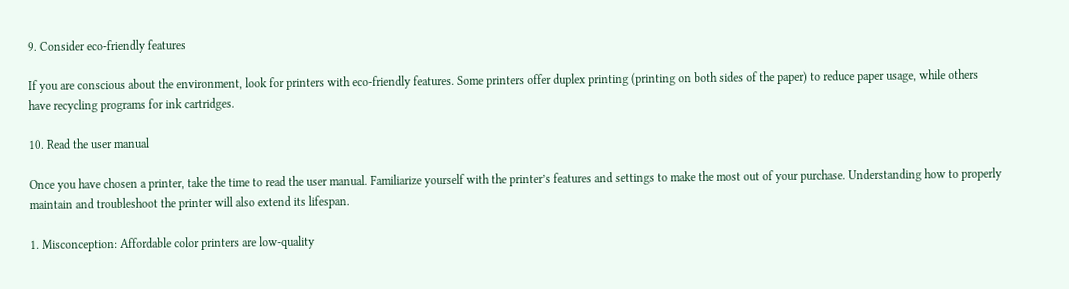9. Consider eco-friendly features

If you are conscious about the environment, look for printers with eco-friendly features. Some printers offer duplex printing (printing on both sides of the paper) to reduce paper usage, while others have recycling programs for ink cartridges.

10. Read the user manual

Once you have chosen a printer, take the time to read the user manual. Familiarize yourself with the printer’s features and settings to make the most out of your purchase. Understanding how to properly maintain and troubleshoot the printer will also extend its lifespan.

1. Misconception: Affordable color printers are low-quality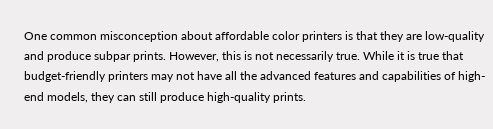One common misconception about affordable color printers is that they are low-quality and produce subpar prints. However, this is not necessarily true. While it is true that budget-friendly printers may not have all the advanced features and capabilities of high-end models, they can still produce high-quality prints.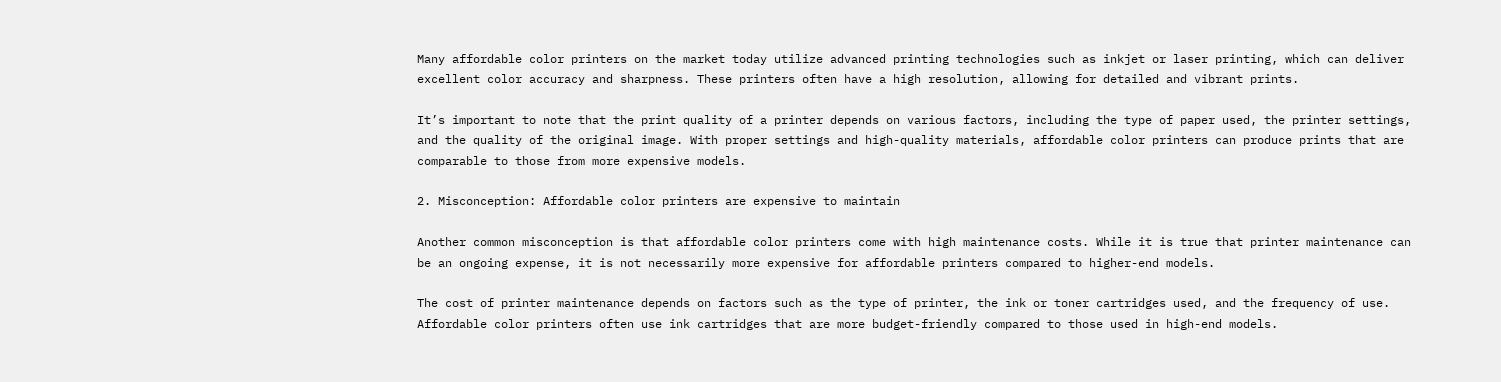Many affordable color printers on the market today utilize advanced printing technologies such as inkjet or laser printing, which can deliver excellent color accuracy and sharpness. These printers often have a high resolution, allowing for detailed and vibrant prints.

It’s important to note that the print quality of a printer depends on various factors, including the type of paper used, the printer settings, and the quality of the original image. With proper settings and high-quality materials, affordable color printers can produce prints that are comparable to those from more expensive models.

2. Misconception: Affordable color printers are expensive to maintain

Another common misconception is that affordable color printers come with high maintenance costs. While it is true that printer maintenance can be an ongoing expense, it is not necessarily more expensive for affordable printers compared to higher-end models.

The cost of printer maintenance depends on factors such as the type of printer, the ink or toner cartridges used, and the frequency of use. Affordable color printers often use ink cartridges that are more budget-friendly compared to those used in high-end models.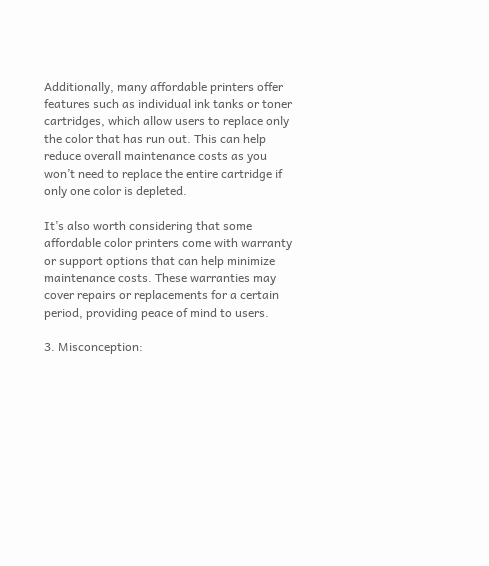Additionally, many affordable printers offer features such as individual ink tanks or toner cartridges, which allow users to replace only the color that has run out. This can help reduce overall maintenance costs as you won’t need to replace the entire cartridge if only one color is depleted.

It’s also worth considering that some affordable color printers come with warranty or support options that can help minimize maintenance costs. These warranties may cover repairs or replacements for a certain period, providing peace of mind to users.

3. Misconception: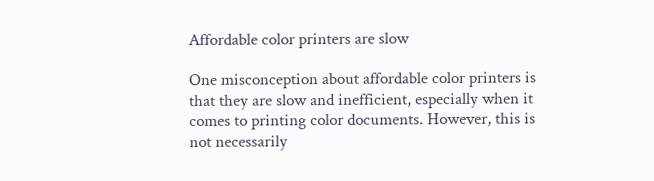Affordable color printers are slow

One misconception about affordable color printers is that they are slow and inefficient, especially when it comes to printing color documents. However, this is not necessarily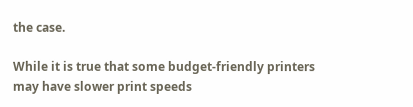the case.

While it is true that some budget-friendly printers may have slower print speeds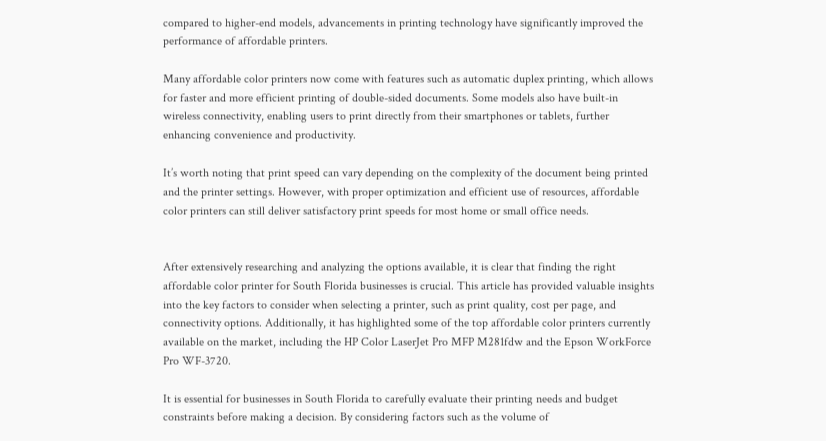compared to higher-end models, advancements in printing technology have significantly improved the performance of affordable printers.

Many affordable color printers now come with features such as automatic duplex printing, which allows for faster and more efficient printing of double-sided documents. Some models also have built-in wireless connectivity, enabling users to print directly from their smartphones or tablets, further enhancing convenience and productivity.

It’s worth noting that print speed can vary depending on the complexity of the document being printed and the printer settings. However, with proper optimization and efficient use of resources, affordable color printers can still deliver satisfactory print speeds for most home or small office needs.


After extensively researching and analyzing the options available, it is clear that finding the right affordable color printer for South Florida businesses is crucial. This article has provided valuable insights into the key factors to consider when selecting a printer, such as print quality, cost per page, and connectivity options. Additionally, it has highlighted some of the top affordable color printers currently available on the market, including the HP Color LaserJet Pro MFP M281fdw and the Epson WorkForce Pro WF-3720.

It is essential for businesses in South Florida to carefully evaluate their printing needs and budget constraints before making a decision. By considering factors such as the volume of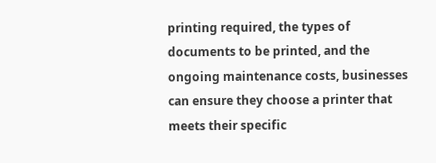printing required, the types of documents to be printed, and the ongoing maintenance costs, businesses can ensure they choose a printer that meets their specific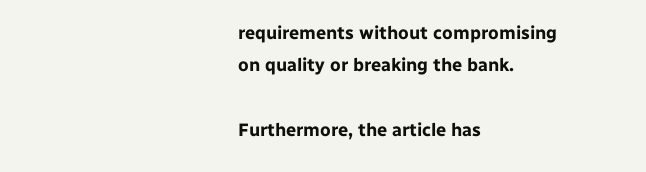requirements without compromising on quality or breaking the bank.

Furthermore, the article has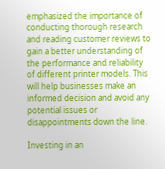emphasized the importance of conducting thorough research and reading customer reviews to gain a better understanding of the performance and reliability of different printer models. This will help businesses make an informed decision and avoid any potential issues or disappointments down the line.

Investing in an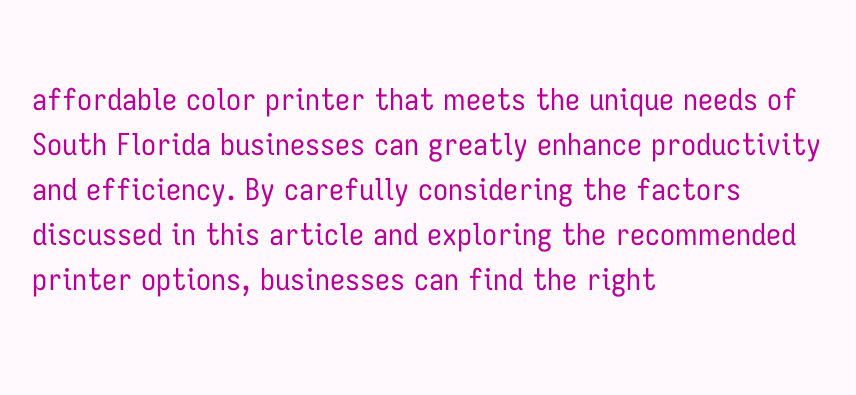affordable color printer that meets the unique needs of South Florida businesses can greatly enhance productivity and efficiency. By carefully considering the factors discussed in this article and exploring the recommended printer options, businesses can find the right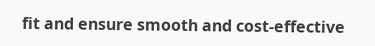fit and ensure smooth and cost-effective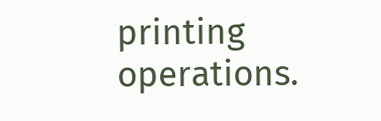printing operations.